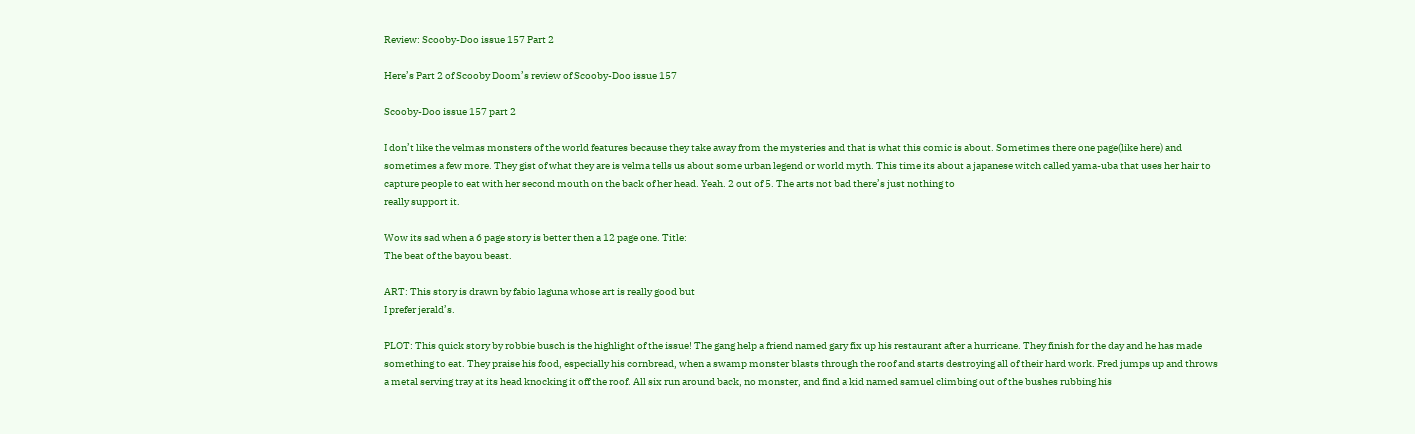Review: Scooby-Doo issue 157 Part 2

Here’s Part 2 of Scooby Doom’s review of Scooby-Doo issue 157

Scooby-Doo issue 157 part 2

I don’t like the velmas monsters of the world features because they take away from the mysteries and that is what this comic is about. Sometimes there one page(like here) and sometimes a few more. They gist of what they are is velma tells us about some urban legend or world myth. This time its about a japanese witch called yama-uba that uses her hair to capture people to eat with her second mouth on the back of her head. Yeah. 2 out of 5. The arts not bad there’s just nothing to
really support it.

Wow its sad when a 6 page story is better then a 12 page one. Title:
The beat of the bayou beast.

ART: This story is drawn by fabio laguna whose art is really good but
I prefer jerald’s.

PLOT: This quick story by robbie busch is the highlight of the issue! The gang help a friend named gary fix up his restaurant after a hurricane. They finish for the day and he has made something to eat. They praise his food, especially his cornbread, when a swamp monster blasts through the roof and starts destroying all of their hard work. Fred jumps up and throws a metal serving tray at its head knocking it off the roof. All six run around back, no monster, and find a kid named samuel climbing out of the bushes rubbing his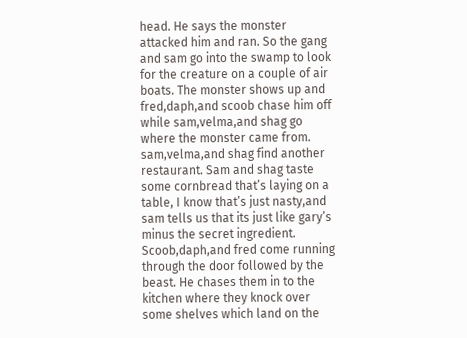head. He says the monster attacked him and ran. So the gang and sam go into the swamp to look for the creature on a couple of air boats. The monster shows up and fred,daph,and scoob chase him off while sam,velma,and shag go where the monster came from. sam,velma,and shag find another restaurant. Sam and shag taste some cornbread that’s laying on a table, I know that’s just nasty,and sam tells us that its just like gary’s minus the secret ingredient. Scoob,daph,and fred come running through the door followed by the beast. He chases them in to the kitchen where they knock over some shelves which land on the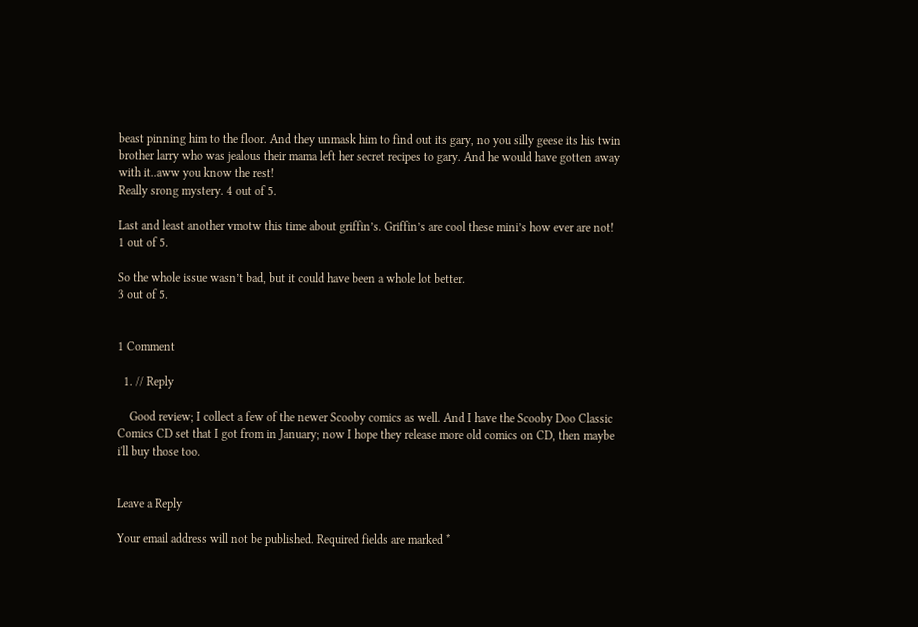beast pinning him to the floor. And they unmask him to find out its gary, no you silly geese its his twin brother larry who was jealous their mama left her secret recipes to gary. And he would have gotten away with it..aww you know the rest!
Really srong mystery. 4 out of 5.

Last and least another vmotw this time about griffin’s. Griffin’s are cool these mini’s how ever are not!
1 out of 5.

So the whole issue wasn’t bad, but it could have been a whole lot better.
3 out of 5.


1 Comment

  1. // Reply

    Good review; I collect a few of the newer Scooby comics as well. And I have the Scooby Doo Classic Comics CD set that I got from in January; now I hope they release more old comics on CD, then maybe i'll buy those too.


Leave a Reply

Your email address will not be published. Required fields are marked *